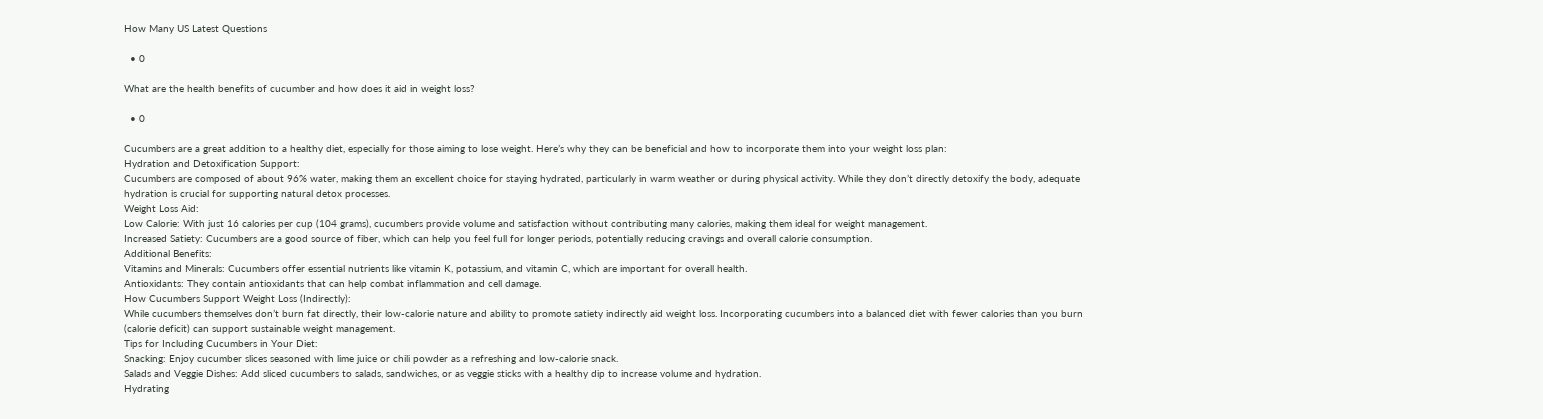How Many US Latest Questions

  • 0

What are the health benefits of cucumber and how does it aid in weight loss?

  • 0

Cucumbers are a great addition to a healthy diet, especially for those aiming to lose weight. Here’s why they can be beneficial and how to incorporate them into your weight loss plan:
Hydration and Detoxification Support:
Cucumbers are composed of about 96% water, making them an excellent choice for staying hydrated, particularly in warm weather or during physical activity. While they don’t directly detoxify the body, adequate hydration is crucial for supporting natural detox processes.
Weight Loss Aid:
Low Calorie: With just 16 calories per cup (104 grams), cucumbers provide volume and satisfaction without contributing many calories, making them ideal for weight management.
Increased Satiety: Cucumbers are a good source of fiber, which can help you feel full for longer periods, potentially reducing cravings and overall calorie consumption.
Additional Benefits:
Vitamins and Minerals: Cucumbers offer essential nutrients like vitamin K, potassium, and vitamin C, which are important for overall health.
Antioxidants: They contain antioxidants that can help combat inflammation and cell damage.
How Cucumbers Support Weight Loss (Indirectly):
While cucumbers themselves don’t burn fat directly, their low-calorie nature and ability to promote satiety indirectly aid weight loss. Incorporating cucumbers into a balanced diet with fewer calories than you burn (calorie deficit) can support sustainable weight management.
Tips for Including Cucumbers in Your Diet:
Snacking: Enjoy cucumber slices seasoned with lime juice or chili powder as a refreshing and low-calorie snack.
Salads and Veggie Dishes: Add sliced cucumbers to salads, sandwiches, or as veggie sticks with a healthy dip to increase volume and hydration.
Hydrating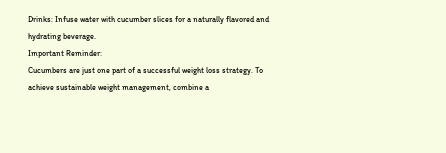Drinks: Infuse water with cucumber slices for a naturally flavored and hydrating beverage.
Important Reminder:
Cucumbers are just one part of a successful weight loss strategy. To achieve sustainable weight management, combine a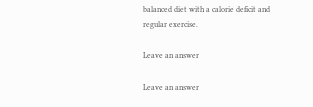balanced diet with a calorie deficit and regular exercise.

Leave an answer

Leave an answer